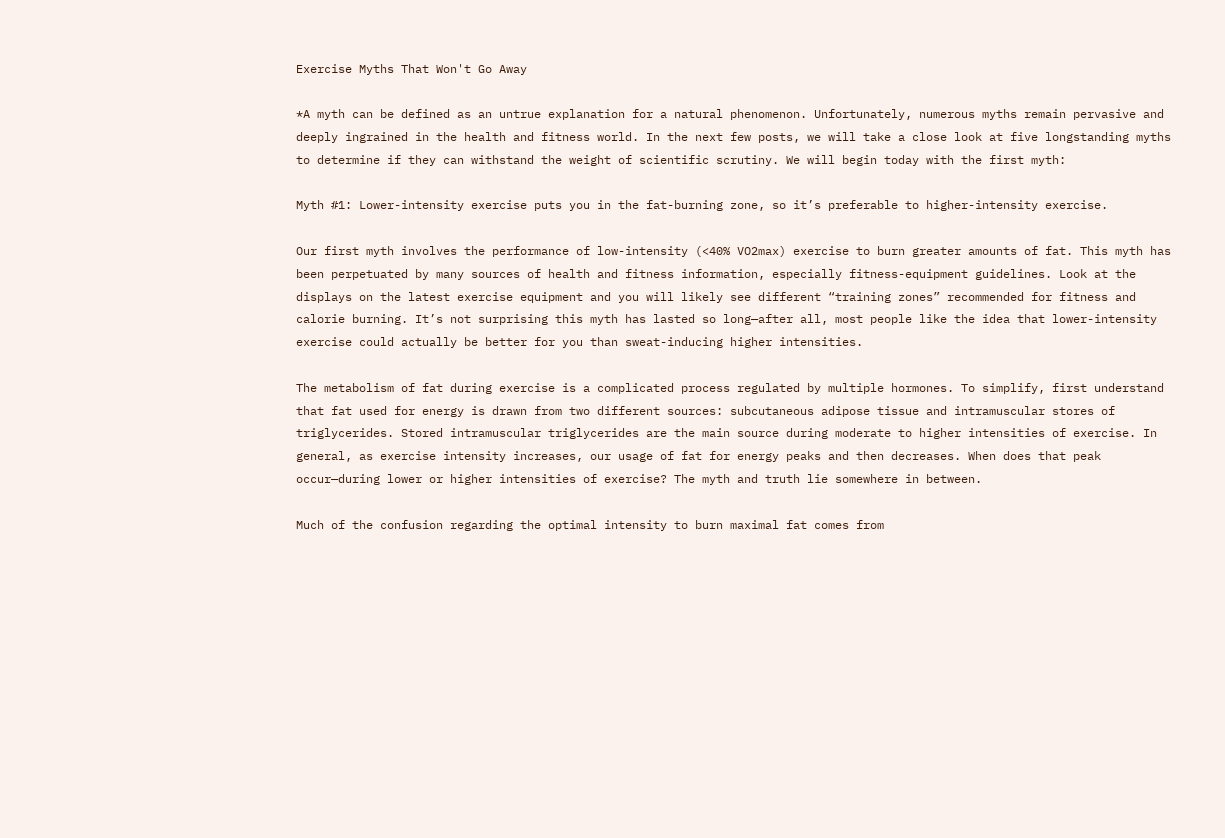Exercise Myths That Won't Go Away

*A myth can be defined as an untrue explanation for a natural phenomenon. Unfortunately, numerous myths remain pervasive and deeply ingrained in the health and fitness world. In the next few posts, we will take a close look at five longstanding myths to determine if they can withstand the weight of scientific scrutiny. We will begin today with the first myth:

Myth #1: Lower-intensity exercise puts you in the fat-burning zone, so it’s preferable to higher-intensity exercise.

Our first myth involves the performance of low-intensity (<40% VO2max) exercise to burn greater amounts of fat. This myth has been perpetuated by many sources of health and fitness information, especially fitness-equipment guidelines. Look at the displays on the latest exercise equipment and you will likely see different “training zones” recommended for fitness and calorie burning. It’s not surprising this myth has lasted so long—after all, most people like the idea that lower-intensity exercise could actually be better for you than sweat-inducing higher intensities.

The metabolism of fat during exercise is a complicated process regulated by multiple hormones. To simplify, first understand that fat used for energy is drawn from two different sources: subcutaneous adipose tissue and intramuscular stores of triglycerides. Stored intramuscular triglycerides are the main source during moderate to higher intensities of exercise. In general, as exercise intensity increases, our usage of fat for energy peaks and then decreases. When does that peak occur—during lower or higher intensities of exercise? The myth and truth lie somewhere in between.

Much of the confusion regarding the optimal intensity to burn maximal fat comes from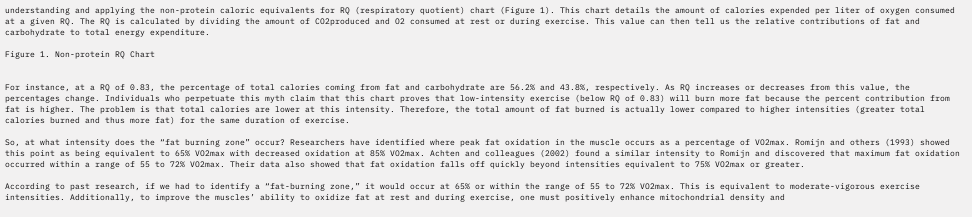understanding and applying the non-protein caloric equivalents for RQ (respiratory quotient) chart (Figure 1). This chart details the amount of calories expended per liter of oxygen consumed at a given RQ. The RQ is calculated by dividing the amount of CO2produced and O2 consumed at rest or during exercise. This value can then tell us the relative contributions of fat and carbohydrate to total energy expenditure.

Figure 1. Non-protein RQ Chart


For instance, at a RQ of 0.83, the percentage of total calories coming from fat and carbohydrate are 56.2% and 43.8%, respectively. As RQ increases or decreases from this value, the percentages change. Individuals who perpetuate this myth claim that this chart proves that low-intensity exercise (below RQ of 0.83) will burn more fat because the percent contribution from fat is higher. The problem is that total calories are lower at this intensity. Therefore, the total amount of fat burned is actually lower compared to higher intensities (greater total calories burned and thus more fat) for the same duration of exercise.

So, at what intensity does the “fat burning zone” occur? Researchers have identified where peak fat oxidation in the muscle occurs as a percentage of VO2max. Romijn and others (1993) showed this point as being equivalent to 65% VO2max with decreased oxidation at 85% VO2max. Achten and colleagues (2002) found a similar intensity to Romijn and discovered that maximum fat oxidation occurred within a range of 55 to 72% VO2max. Their data also showed that fat oxidation falls off quickly beyond intensities equivalent to 75% VO2max or greater.

According to past research, if we had to identify a “fat-burning zone,” it would occur at 65% or within the range of 55 to 72% VO2max. This is equivalent to moderate-vigorous exercise intensities. Additionally, to improve the muscles’ ability to oxidize fat at rest and during exercise, one must positively enhance mitochondrial density and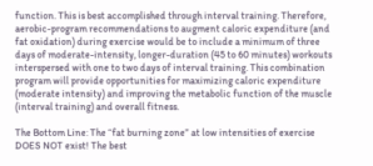function. This is best accomplished through interval training. Therefore, aerobic-program recommendations to augment caloric expenditure (and fat oxidation) during exercise would be to include a minimum of three days of moderate-intensity, longer-duration (45 to 60 minutes) workouts interspersed with one to two days of interval training. This combination program will provide opportunities for maximizing caloric expenditure (moderate intensity) and improving the metabolic function of the muscle (interval training) and overall fitness.

The Bottom Line: The “fat burning zone” at low intensities of exercise DOES NOT exist! The best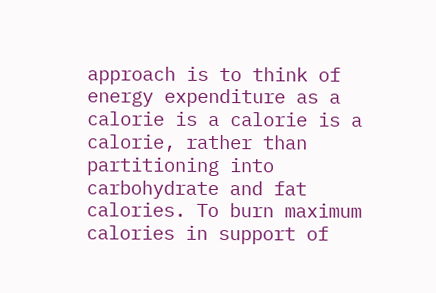approach is to think of energy expenditure as a calorie is a calorie is a calorie, rather than partitioning into carbohydrate and fat calories. To burn maximum calories in support of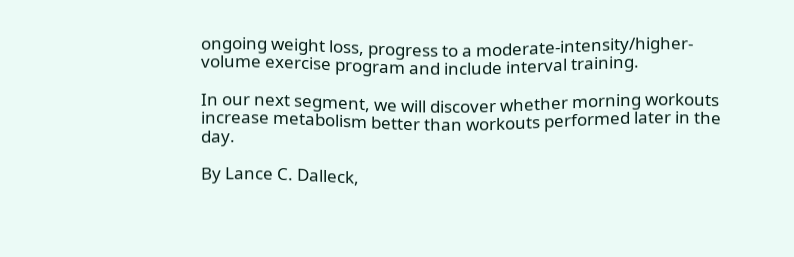ongoing weight loss, progress to a moderate-intensity/higher-volume exercise program and include interval training.

In our next segment, we will discover whether morning workouts increase metabolism better than workouts performed later in the day.

By Lance C. Dalleck,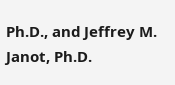Ph.D., and Jeffrey M. Janot, Ph.D.